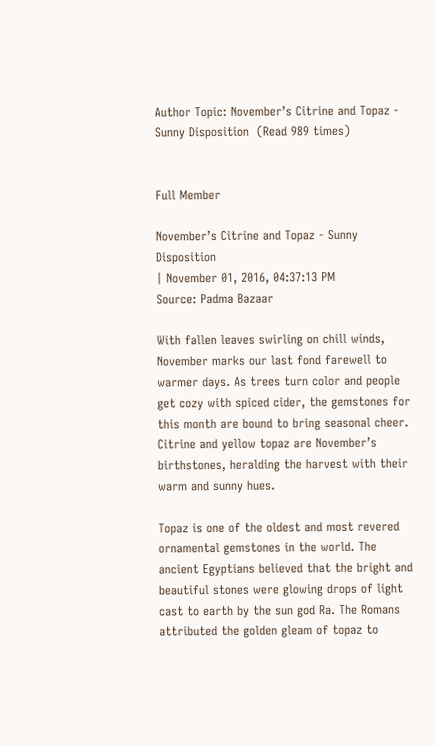Author Topic: November’s Citrine and Topaz - Sunny Disposition  (Read 989 times)


Full Member

November’s Citrine and Topaz - Sunny Disposition
| November 01, 2016, 04:37:13 PM
Source: Padma Bazaar

With fallen leaves swirling on chill winds, November marks our last fond farewell to warmer days. As trees turn color and people get cozy with spiced cider, the gemstones for this month are bound to bring seasonal cheer. Citrine and yellow topaz are November’s birthstones, heralding the harvest with their warm and sunny hues.

Topaz is one of the oldest and most revered ornamental gemstones in the world. The ancient Egyptians believed that the bright and beautiful stones were glowing drops of light cast to earth by the sun god Ra. The Romans attributed the golden gleam of topaz to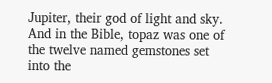Jupiter, their god of light and sky. And in the Bible, topaz was one of the twelve named gemstones set into the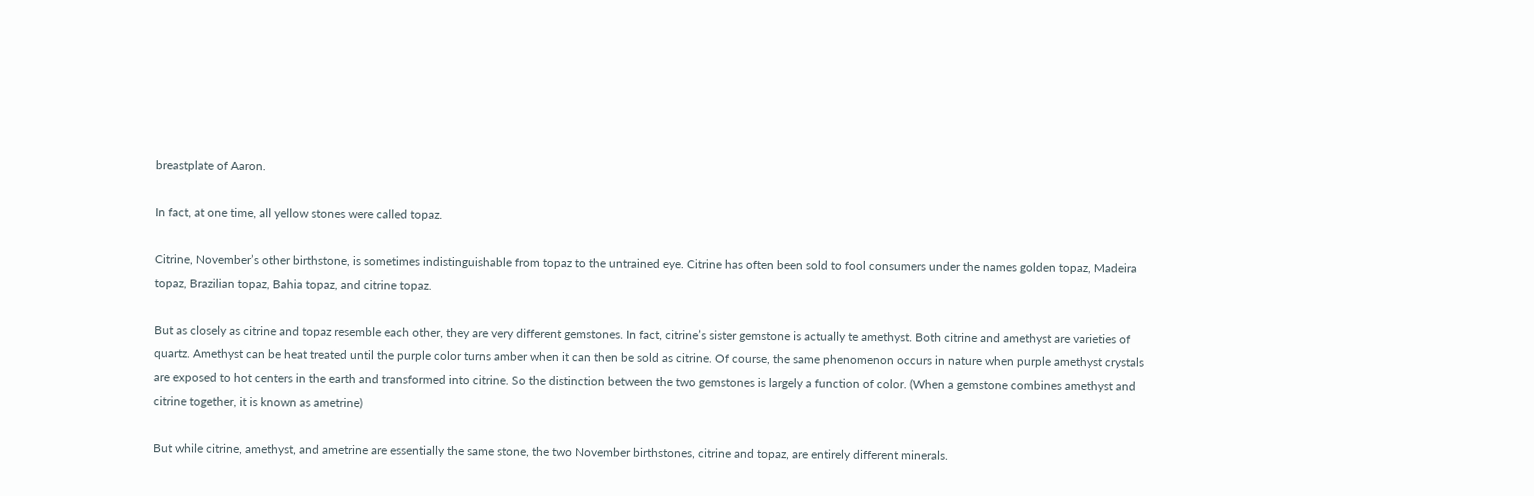breastplate of Aaron.

In fact, at one time, all yellow stones were called topaz.

Citrine, November’s other birthstone, is sometimes indistinguishable from topaz to the untrained eye. Citrine has often been sold to fool consumers under the names golden topaz, Madeira topaz, Brazilian topaz, Bahia topaz, and citrine topaz.

But as closely as citrine and topaz resemble each other, they are very different gemstones. In fact, citrine’s sister gemstone is actually te amethyst. Both citrine and amethyst are varieties of quartz. Amethyst can be heat treated until the purple color turns amber when it can then be sold as citrine. Of course, the same phenomenon occurs in nature when purple amethyst crystals are exposed to hot centers in the earth and transformed into citrine. So the distinction between the two gemstones is largely a function of color. (When a gemstone combines amethyst and citrine together, it is known as ametrine)

But while citrine, amethyst, and ametrine are essentially the same stone, the two November birthstones, citrine and topaz, are entirely different minerals.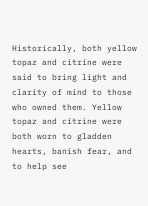Historically, both yellow topaz and citrine were said to bring light and clarity of mind to those who owned them. Yellow topaz and citrine were both worn to gladden hearts, banish fear, and to help see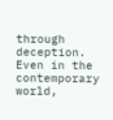through deception. Even in the contemporary world,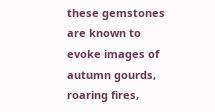these gemstones are known to evoke images of autumn gourds, roaring fires,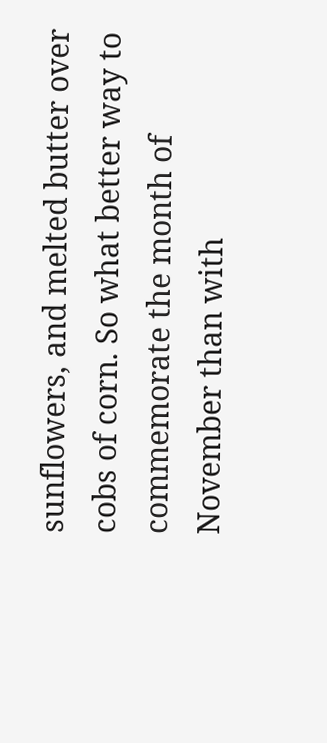sunflowers, and melted butter over cobs of corn. So what better way to commemorate the month of November than with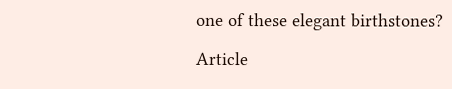one of these elegant birthstones?

Article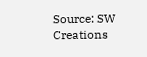Source: SW Creations